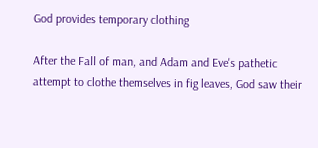God provides temporary clothing

After the Fall of man, and Adam and Eve's pathetic attempt to clothe themselves in fig leaves, God saw their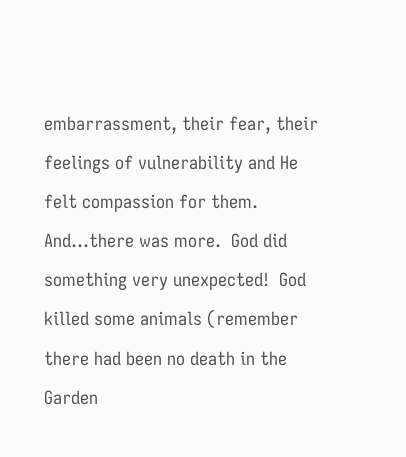embarrassment, their fear, their feelings of vulnerability and He felt compassion for them.  And...there was more.  God did something very unexpected!  God killed some animals (remember there had been no death in the Garden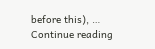before this), … Continue reading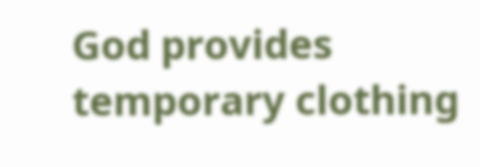God provides temporary clothing